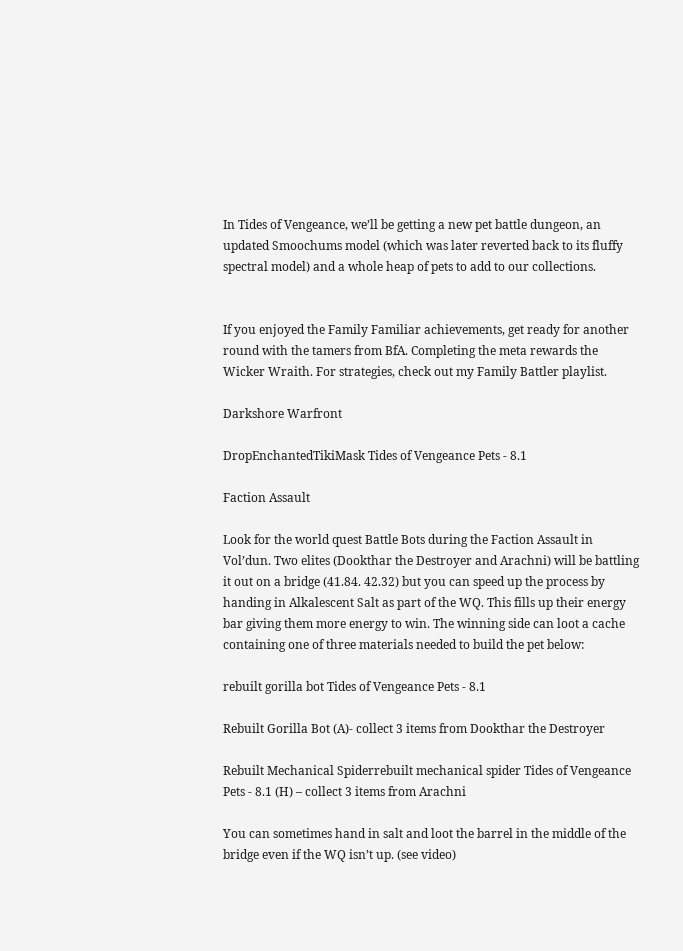In Tides of Vengeance, we’ll be getting a new pet battle dungeon, an updated Smoochums model (which was later reverted back to its fluffy spectral model) and a whole heap of pets to add to our collections.


If you enjoyed the Family Familiar achievements, get ready for another round with the tamers from BfA. Completing the meta rewards the Wicker Wraith. For strategies, check out my Family Battler playlist.

Darkshore Warfront

DropEnchantedTikiMask Tides of Vengeance Pets - 8.1

Faction Assault

Look for the world quest Battle Bots during the Faction Assault in Vol’dun. Two elites (Dookthar the Destroyer and Arachni) will be battling it out on a bridge (41.84. 42.32) but you can speed up the process by handing in Alkalescent Salt as part of the WQ. This fills up their energy bar giving them more energy to win. The winning side can loot a cache containing one of three materials needed to build the pet below:

rebuilt gorilla bot Tides of Vengeance Pets - 8.1

Rebuilt Gorilla Bot (A)- collect 3 items from Dookthar the Destroyer

Rebuilt Mechanical Spiderrebuilt mechanical spider Tides of Vengeance Pets - 8.1 (H) – collect 3 items from Arachni

You can sometimes hand in salt and loot the barrel in the middle of the bridge even if the WQ isn’t up. (see video)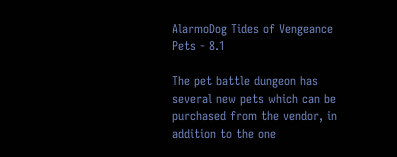AlarmoDog Tides of Vengeance Pets - 8.1

The pet battle dungeon has several new pets which can be purchased from the vendor, in addition to the one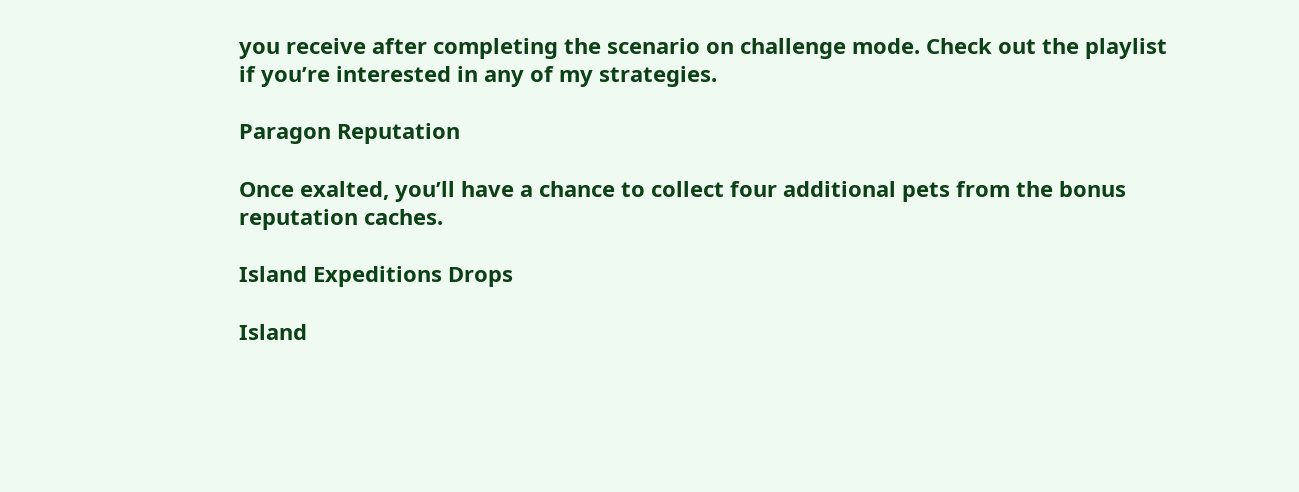you receive after completing the scenario on challenge mode. Check out the playlist if you’re interested in any of my strategies.

Paragon Reputation

Once exalted, you’ll have a chance to collect four additional pets from the bonus reputation caches.

Island Expeditions Drops

Island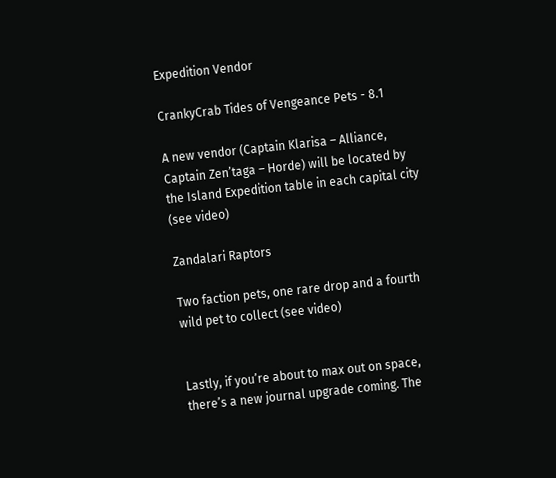Expedition Vendor

CrankyCrab Tides of Vengeance Pets - 8.1

A new vendor (Captain Klarisa – Alliance, Captain Zen’taga – Horde) will be located by the Island Expedition table in each capital city (see video)

Zandalari Raptors

Two faction pets, one rare drop and a fourth wild pet to collect (see video)


Lastly, if you’re about to max out on space, there’s a new journal upgrade coming. The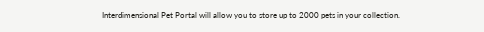Interdimensional Pet Portal will allow you to store up to 2000 pets in your collection.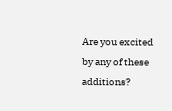Are you excited by any of these additions?